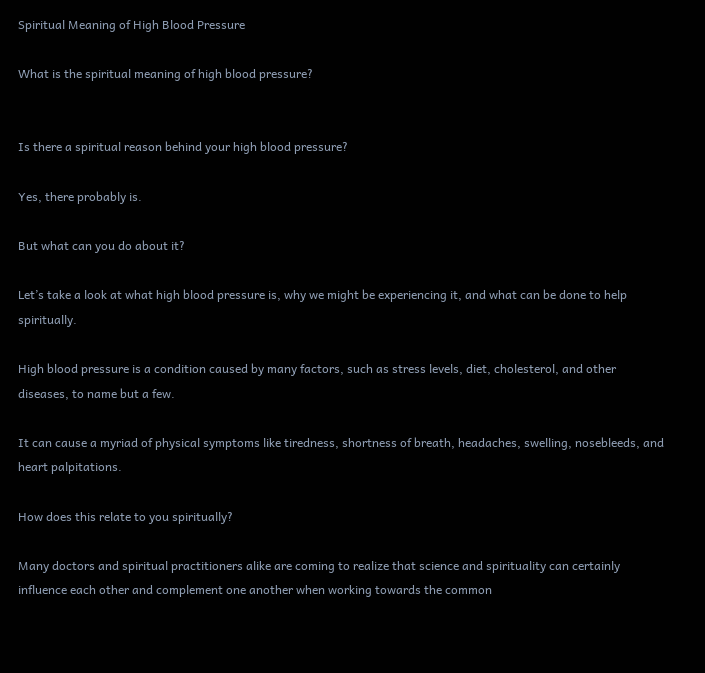Spiritual Meaning of High Blood Pressure

What is the spiritual meaning of high blood pressure?


Is there a spiritual reason behind your high blood pressure?

Yes, there probably is.

But what can you do about it?

Let’s take a look at what high blood pressure is, why we might be experiencing it, and what can be done to help spiritually.

High blood pressure is a condition caused by many factors, such as stress levels, diet, cholesterol, and other diseases, to name but a few.

It can cause a myriad of physical symptoms like tiredness, shortness of breath, headaches, swelling, nosebleeds, and heart palpitations.

How does this relate to you spiritually?

Many doctors and spiritual practitioners alike are coming to realize that science and spirituality can certainly influence each other and complement one another when working towards the common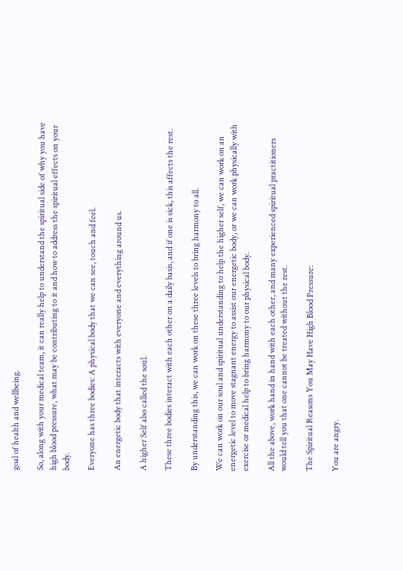goal of health and wellbeing.

So, along with your medical team, it can really help to understand the spiritual side of why you have high blood pressure, what may be contributing to it and how to address the spiritual effects on your body.

Everyone has three bodies: A physical body that we can see, touch and feel.

An energetic body that interacts with everyone and everything around us.

A higher Self also called the soul.

These three bodies interact with each other on a daily basis, and if one is sick, this affects the rest.

By understanding this, we can work on these three levels to bring harmony to all.

We can work on our soul and spiritual understanding to help the higher self, we can work on an energetic level to move stagnant energy to assist our energetic body, or we can work physically with exercise or medical help to bring harmony to our physical body.

All the above, work hand in hand with each other, and many experienced spiritual practitioners would tell you that one cannot be treated without the rest.

The Spiritual Reasons You May Have High Blood Pressure:

You are angry.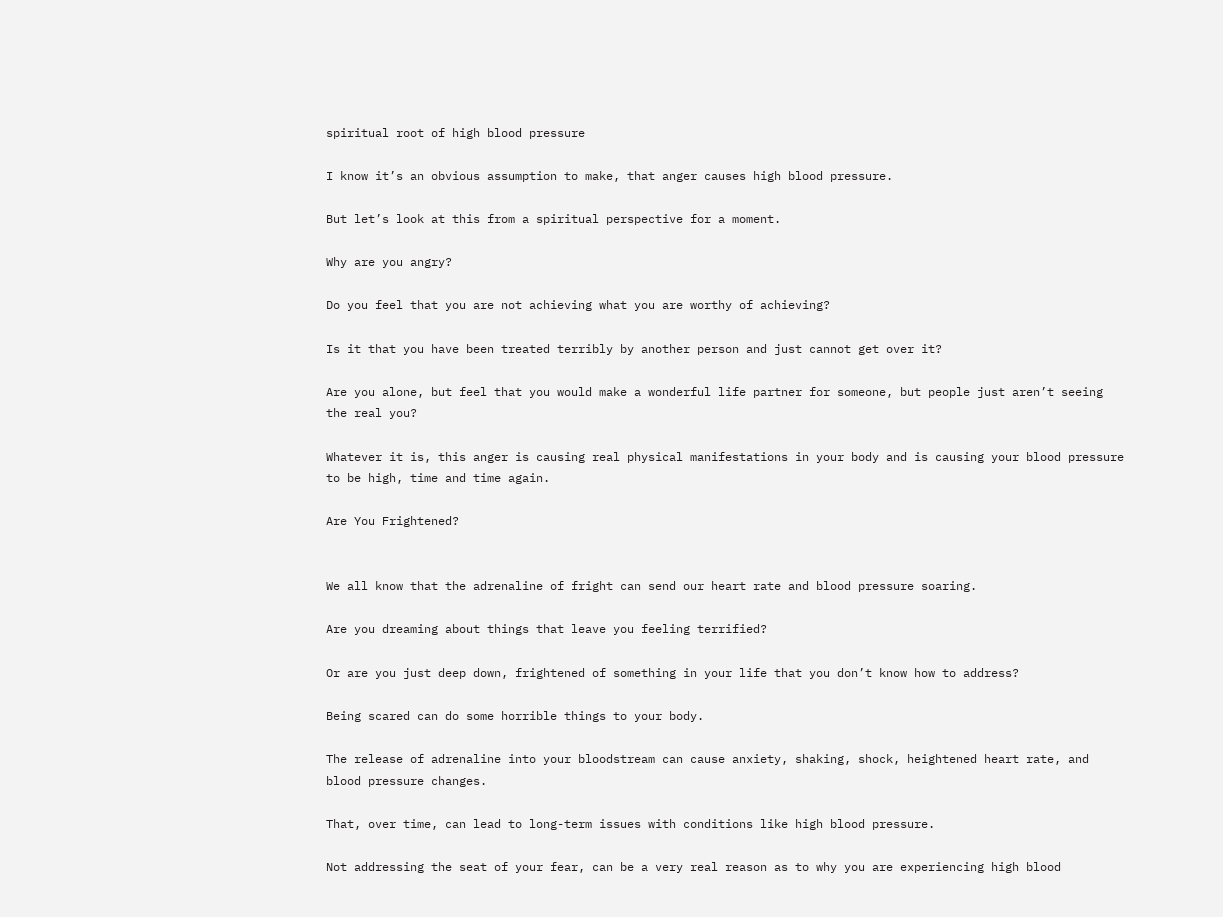spiritual root of high blood pressure

I know it’s an obvious assumption to make, that anger causes high blood pressure.

But let’s look at this from a spiritual perspective for a moment.

Why are you angry?

Do you feel that you are not achieving what you are worthy of achieving?

Is it that you have been treated terribly by another person and just cannot get over it?

Are you alone, but feel that you would make a wonderful life partner for someone, but people just aren’t seeing the real you?

Whatever it is, this anger is causing real physical manifestations in your body and is causing your blood pressure to be high, time and time again.

Are You Frightened?


We all know that the adrenaline of fright can send our heart rate and blood pressure soaring.

Are you dreaming about things that leave you feeling terrified?

Or are you just deep down, frightened of something in your life that you don’t know how to address?

Being scared can do some horrible things to your body.

The release of adrenaline into your bloodstream can cause anxiety, shaking, shock, heightened heart rate, and blood pressure changes.

That, over time, can lead to long-term issues with conditions like high blood pressure.

Not addressing the seat of your fear, can be a very real reason as to why you are experiencing high blood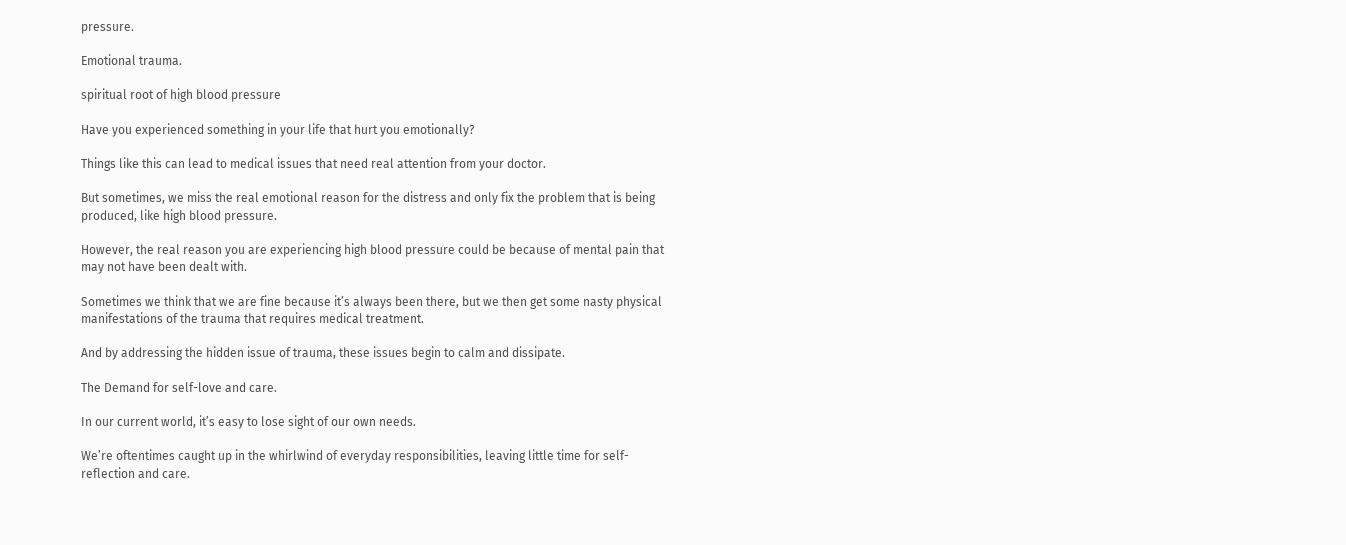pressure.

Emotional trauma.

spiritual root of high blood pressure

Have you experienced something in your life that hurt you emotionally?

Things like this can lead to medical issues that need real attention from your doctor.

But sometimes, we miss the real emotional reason for the distress and only fix the problem that is being produced, like high blood pressure.

However, the real reason you are experiencing high blood pressure could be because of mental pain that may not have been dealt with.

Sometimes we think that we are fine because it’s always been there, but we then get some nasty physical manifestations of the trauma that requires medical treatment.

And by addressing the hidden issue of trauma, these issues begin to calm and dissipate.

The Demand for self-love and care.

In our current world, it’s easy to lose sight of our own needs.

We’re oftentimes caught up in the whirlwind of everyday responsibilities, leaving little time for self-reflection and care.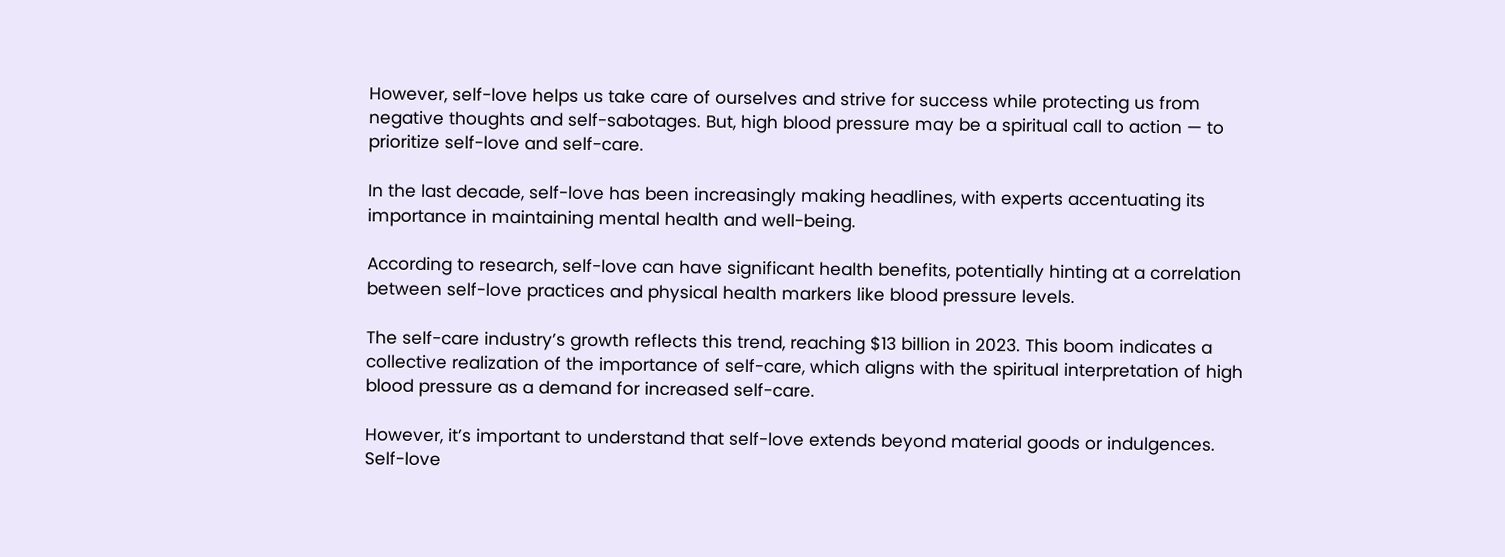However, self-love helps us take care of ourselves and strive for success while protecting us from negative thoughts and self-sabotages. But, high blood pressure may be a spiritual call to action — to prioritize self-love and self-care.

In the last decade, self-love has been increasingly making headlines, with experts accentuating its importance in maintaining mental health and well-being.

According to research, self-love can have significant health benefits, potentially hinting at a correlation between self-love practices and physical health markers like blood pressure levels.

The self-care industry’s growth reflects this trend, reaching $13 billion in 2023. This boom indicates a collective realization of the importance of self-care, which aligns with the spiritual interpretation of high blood pressure as a demand for increased self-care.

However, it’s important to understand that self-love extends beyond material goods or indulgences. Self-love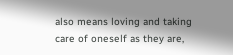also means loving and taking care of oneself as they are,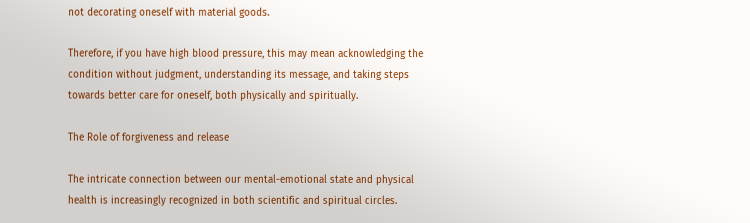not decorating oneself with material goods.

Therefore, if you have high blood pressure, this may mean acknowledging the condition without judgment, understanding its message, and taking steps towards better care for oneself, both physically and spiritually.

The Role of forgiveness and release

The intricate connection between our mental-emotional state and physical health is increasingly recognized in both scientific and spiritual circles.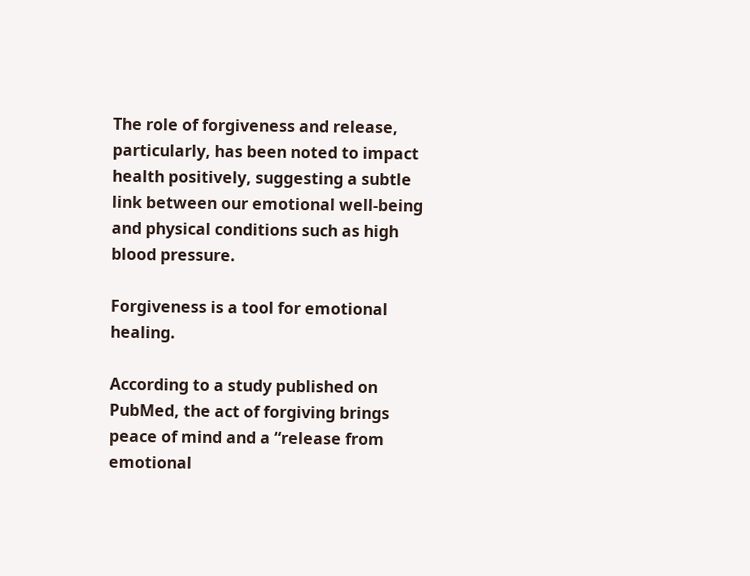The role of forgiveness and release, particularly, has been noted to impact health positively, suggesting a subtle link between our emotional well-being and physical conditions such as high blood pressure.

Forgiveness is a tool for emotional healing.

According to a study published on PubMed, the act of forgiving brings peace of mind and a “release from emotional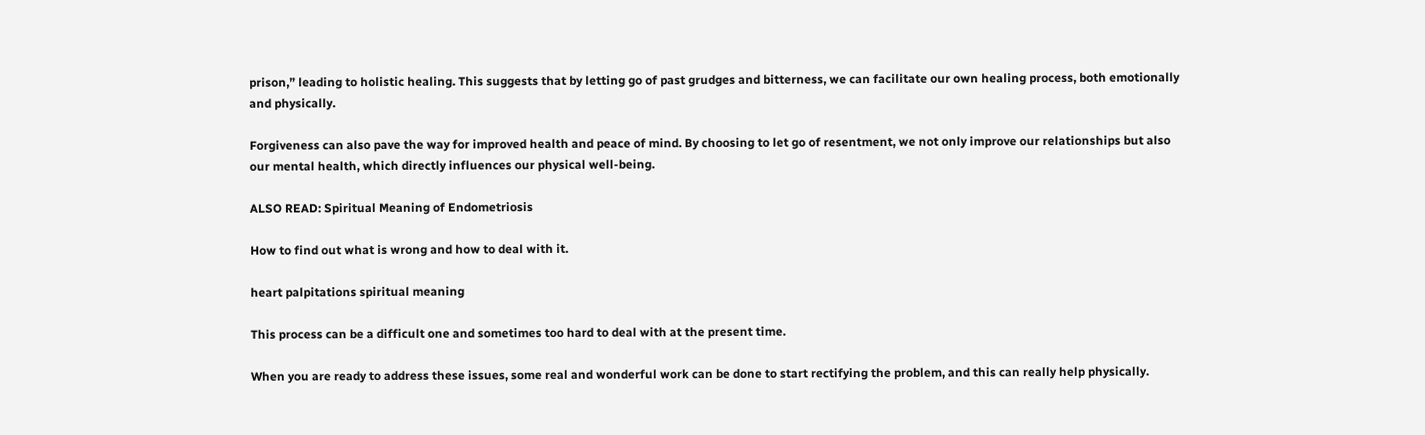prison,” leading to holistic healing. This suggests that by letting go of past grudges and bitterness, we can facilitate our own healing process, both emotionally and physically.

Forgiveness can also pave the way for improved health and peace of mind. By choosing to let go of resentment, we not only improve our relationships but also our mental health, which directly influences our physical well-being.

ALSO READ: Spiritual Meaning of Endometriosis

How to find out what is wrong and how to deal with it.

heart palpitations spiritual meaning

This process can be a difficult one and sometimes too hard to deal with at the present time.

When you are ready to address these issues, some real and wonderful work can be done to start rectifying the problem, and this can really help physically.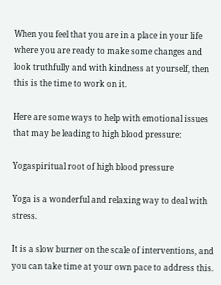When you feel that you are in a place in your life where you are ready to make some changes and look truthfully and with kindness at yourself, then this is the time to work on it.

Here are some ways to help with emotional issues that may be leading to high blood pressure:

Yogaspiritual root of high blood pressure

Yoga is a wonderful and relaxing way to deal with stress.

It is a slow burner on the scale of interventions, and you can take time at your own pace to address this.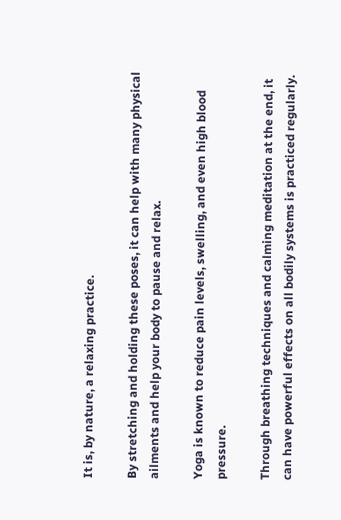It is, by nature, a relaxing practice.

By stretching and holding these poses, it can help with many physical ailments and help your body to pause and relax.

Yoga is known to reduce pain levels, swelling, and even high blood pressure.

Through breathing techniques and calming meditation at the end, it can have powerful effects on all bodily systems is practiced regularly.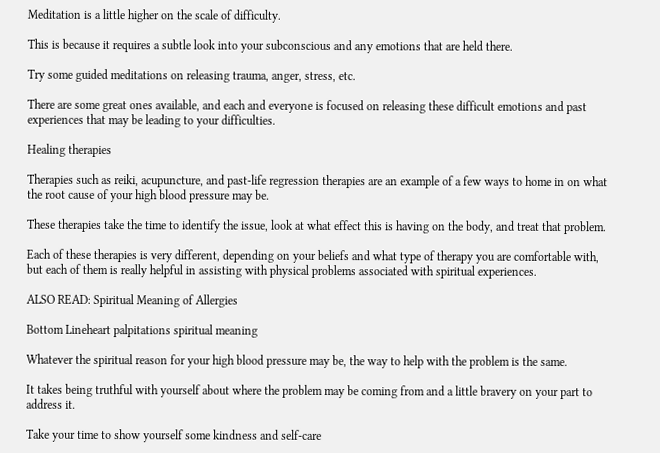Meditation is a little higher on the scale of difficulty.

This is because it requires a subtle look into your subconscious and any emotions that are held there.

Try some guided meditations on releasing trauma, anger, stress, etc.

There are some great ones available, and each and everyone is focused on releasing these difficult emotions and past experiences that may be leading to your difficulties.

Healing therapies

Therapies such as reiki, acupuncture, and past-life regression therapies are an example of a few ways to home in on what the root cause of your high blood pressure may be.

These therapies take the time to identify the issue, look at what effect this is having on the body, and treat that problem.

Each of these therapies is very different, depending on your beliefs and what type of therapy you are comfortable with, but each of them is really helpful in assisting with physical problems associated with spiritual experiences.

ALSO READ: Spiritual Meaning of Allergies

Bottom Lineheart palpitations spiritual meaning

Whatever the spiritual reason for your high blood pressure may be, the way to help with the problem is the same.

It takes being truthful with yourself about where the problem may be coming from and a little bravery on your part to address it.

Take your time to show yourself some kindness and self-care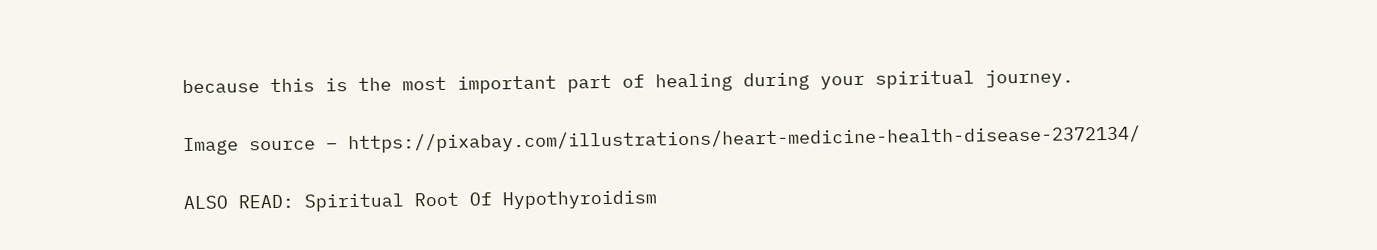because this is the most important part of healing during your spiritual journey.

Image source – https://pixabay.com/illustrations/heart-medicine-health-disease-2372134/

ALSO READ: Spiritual Root Of Hypothyroidism